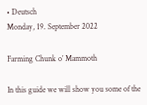• Deutsch
Monday, 19. September 2022

Farming Chunk o’ Mammoth

In this guide we will show you some of the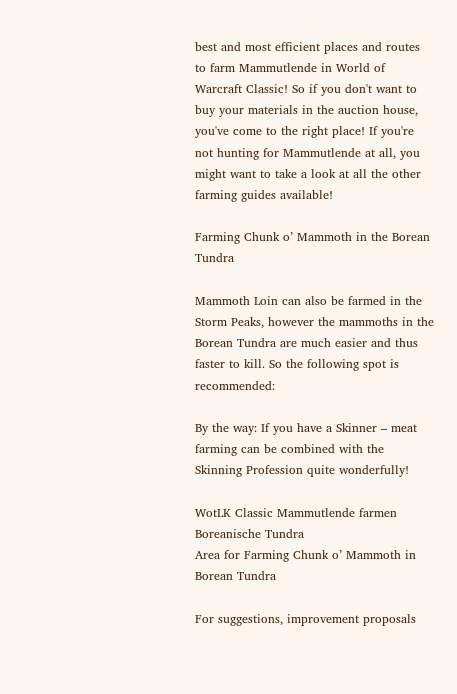best and most efficient places and routes to farm Mammutlende in World of Warcraft Classic! So if you don't want to buy your materials in the auction house, you've come to the right place! If you're not hunting for Mammutlende at all, you might want to take a look at all the other farming guides available!

Farming Chunk o’ Mammoth in the Borean Tundra

Mammoth Loin can also be farmed in the Storm Peaks, however the mammoths in the Borean Tundra are much easier and thus faster to kill. So the following spot is recommended:

By the way: If you have a Skinner – meat farming can be combined with the Skinning Profession quite wonderfully!

WotLK Classic Mammutlende farmen Boreanische Tundra
Area for Farming Chunk o’ Mammoth in Borean Tundra

For suggestions, improvement proposals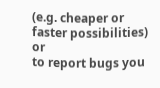(e.g. cheaper or faster possibilities) or
to report bugs you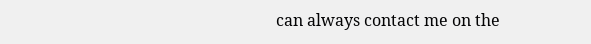can always contact me on the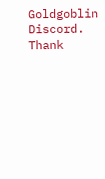Goldgoblin Discord.
Thank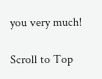you very much!

Scroll to Top